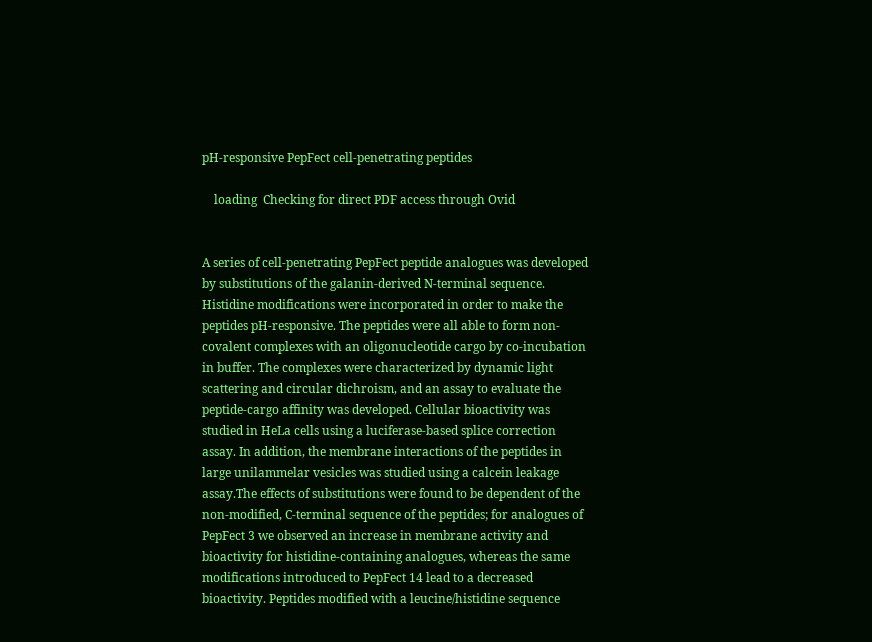pH-responsive PepFect cell-penetrating peptides

    loading  Checking for direct PDF access through Ovid


A series of cell-penetrating PepFect peptide analogues was developed by substitutions of the galanin-derived N-terminal sequence. Histidine modifications were incorporated in order to make the peptides pH-responsive. The peptides were all able to form non-covalent complexes with an oligonucleotide cargo by co-incubation in buffer. The complexes were characterized by dynamic light scattering and circular dichroism, and an assay to evaluate the peptide-cargo affinity was developed. Cellular bioactivity was studied in HeLa cells using a luciferase-based splice correction assay. In addition, the membrane interactions of the peptides in large unilammelar vesicles was studied using a calcein leakage assay.The effects of substitutions were found to be dependent of the non-modified, C-terminal sequence of the peptides; for analogues of PepFect 3 we observed an increase in membrane activity and bioactivity for histidine-containing analogues, whereas the same modifications introduced to PepFect 14 lead to a decreased bioactivity. Peptides modified with a leucine/histidine sequence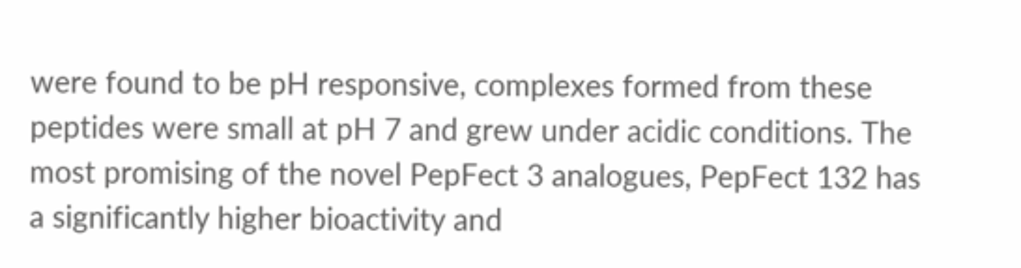were found to be pH responsive, complexes formed from these peptides were small at pH 7 and grew under acidic conditions. The most promising of the novel PepFect 3 analogues, PepFect 132 has a significantly higher bioactivity and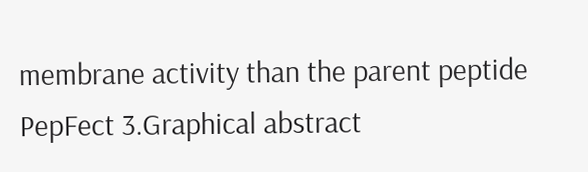membrane activity than the parent peptide PepFect 3.Graphical abstract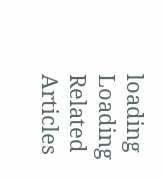loading  Loading Related Articles